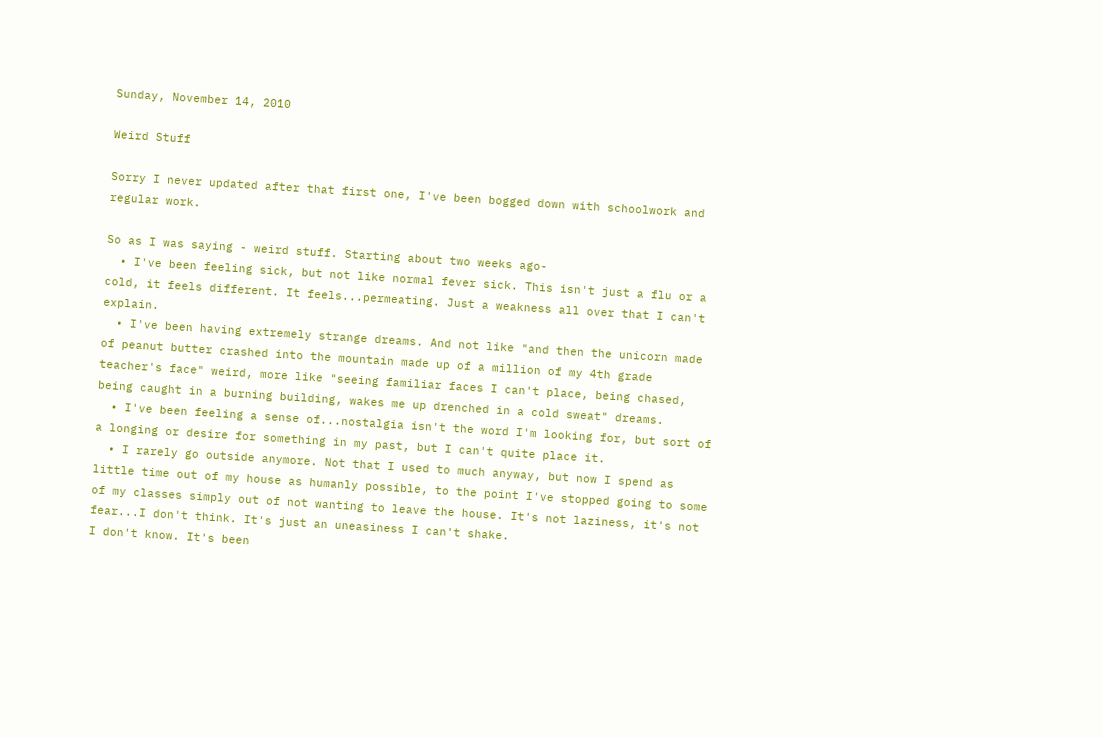Sunday, November 14, 2010

Weird Stuff

Sorry I never updated after that first one, I've been bogged down with schoolwork and regular work.

So as I was saying - weird stuff. Starting about two weeks ago-
  • I've been feeling sick, but not like normal fever sick. This isn't just a flu or a cold, it feels different. It feels...permeating. Just a weakness all over that I can't explain.
  • I've been having extremely strange dreams. And not like "and then the unicorn made of peanut butter crashed into the mountain made up of a million of my 4th grade teacher's face" weird, more like "seeing familiar faces I can't place, being chased, being caught in a burning building, wakes me up drenched in a cold sweat" dreams.
  • I've been feeling a sense of...nostalgia isn't the word I'm looking for, but sort of a longing or desire for something in my past, but I can't quite place it.
  • I rarely go outside anymore. Not that I used to much anyway, but now I spend as little time out of my house as humanly possible, to the point I've stopped going to some of my classes simply out of not wanting to leave the house. It's not laziness, it's not fear...I don't think. It's just an uneasiness I can't shake.
I don't know. It's been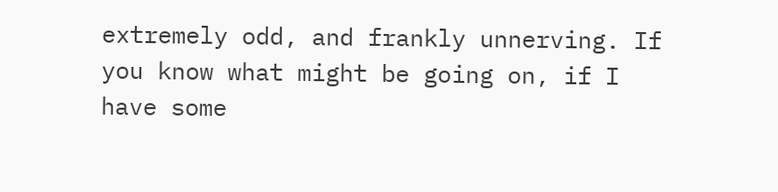extremely odd, and frankly unnerving. If you know what might be going on, if I have some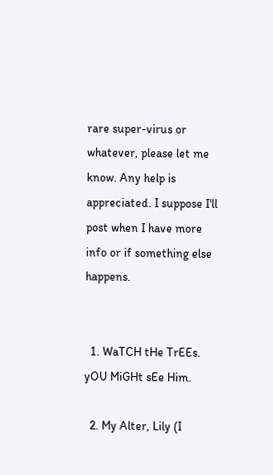rare super-virus or whatever, please let me know. Any help is appreciated. I suppose I'll post when I have more info or if something else happens.


  1. WaTCH tHe TrEEs. yOU MiGHt sEe Him.

  2. My Alter, Lily (I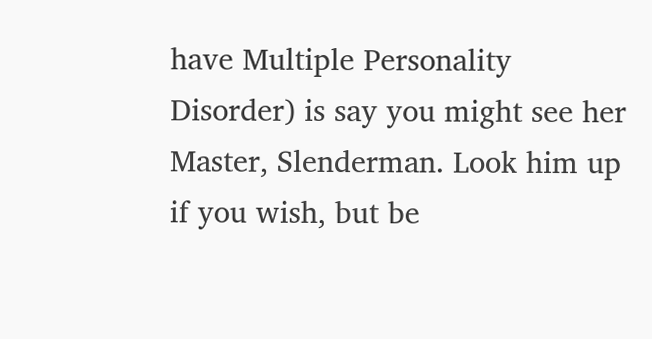have Multiple Personality Disorder) is say you might see her Master, Slenderman. Look him up if you wish, but be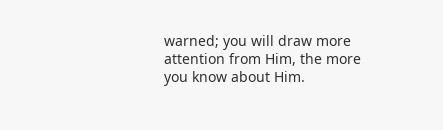warned; you will draw more attention from Him, the more you know about Him.